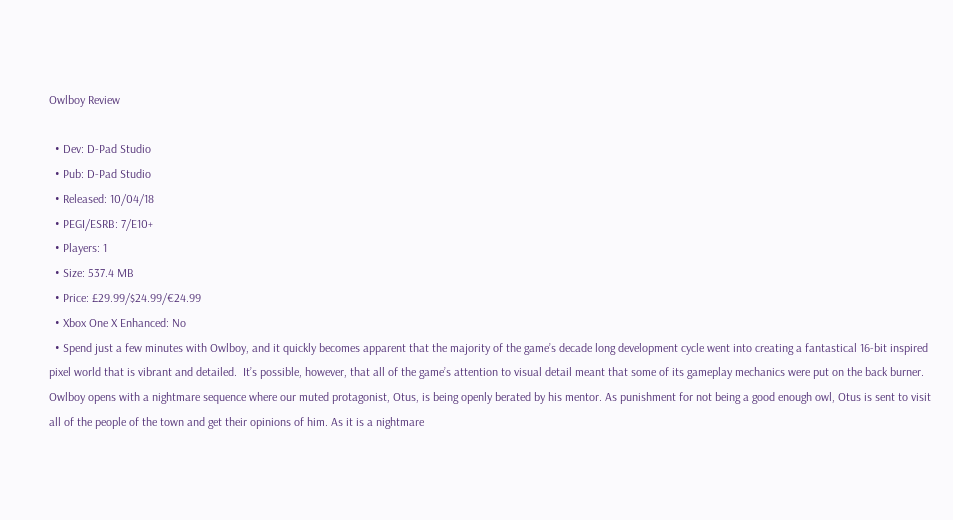Owlboy Review

  • Dev: D-Pad Studio
  • Pub: D-Pad Studio
  • Released: 10/04/18
  • PEGI/ESRB: 7/E10+
  • Players: 1
  • Size: 537.4 MB
  • Price: £29.99/$24.99/€24.99
  • Xbox One X Enhanced: No
  • Spend just a few minutes with Owlboy, and it quickly becomes apparent that the majority of the game’s decade long development cycle went into creating a fantastical 16-bit inspired pixel world that is vibrant and detailed.  It’s possible, however, that all of the game’s attention to visual detail meant that some of its gameplay mechanics were put on the back burner.  Owlboy opens with a nightmare sequence where our muted protagonist, Otus, is being openly berated by his mentor. As punishment for not being a good enough owl, Otus is sent to visit all of the people of the town and get their opinions of him. As it is a nightmare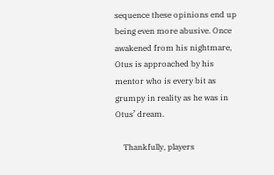sequence these opinions end up being even more abusive. Once awakened from his nightmare, Otus is approached by his mentor who is every bit as grumpy in reality as he was in Otus’ dream.

    Thankfully, players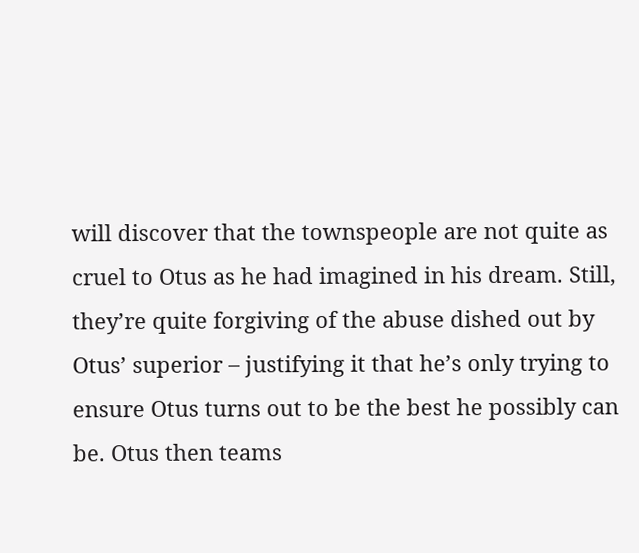will discover that the townspeople are not quite as cruel to Otus as he had imagined in his dream. Still, they’re quite forgiving of the abuse dished out by Otus’ superior – justifying it that he’s only trying to ensure Otus turns out to be the best he possibly can be. Otus then teams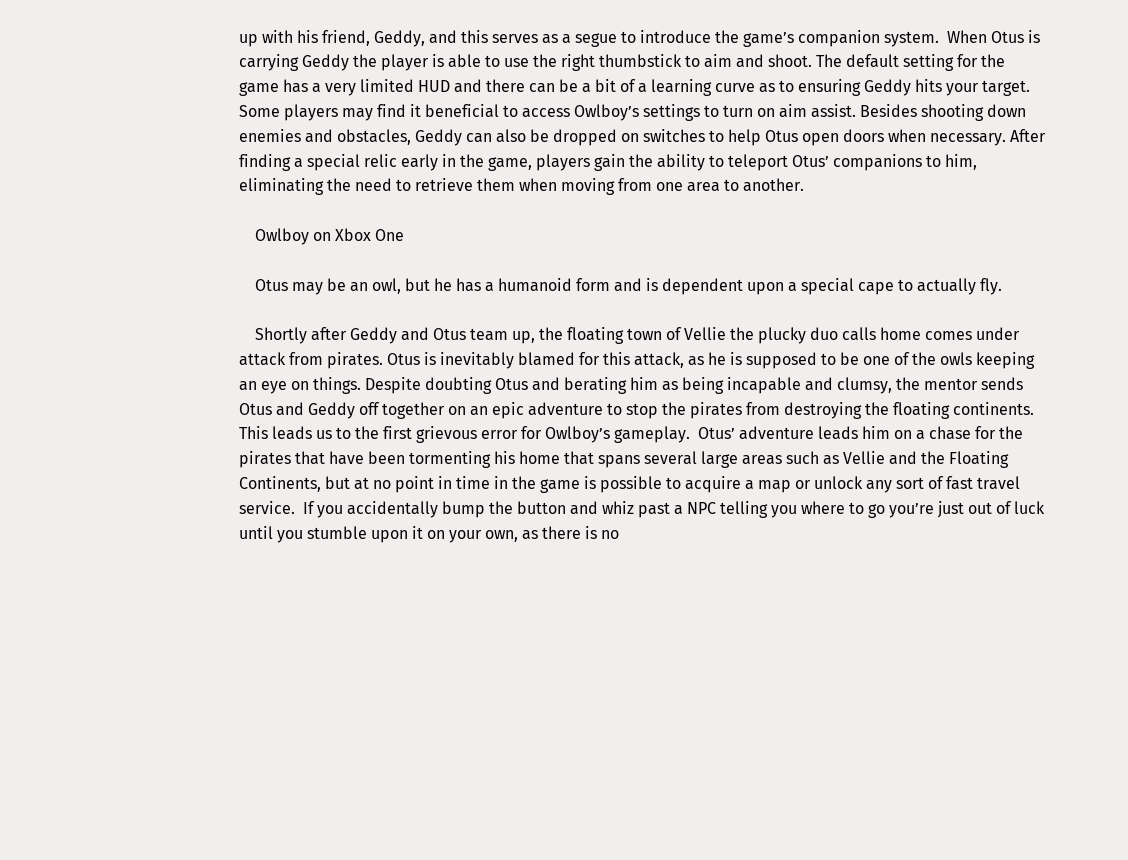up with his friend, Geddy, and this serves as a segue to introduce the game’s companion system.  When Otus is carrying Geddy the player is able to use the right thumbstick to aim and shoot. The default setting for the game has a very limited HUD and there can be a bit of a learning curve as to ensuring Geddy hits your target.  Some players may find it beneficial to access Owlboy’s settings to turn on aim assist. Besides shooting down enemies and obstacles, Geddy can also be dropped on switches to help Otus open doors when necessary. After finding a special relic early in the game, players gain the ability to teleport Otus’ companions to him, eliminating the need to retrieve them when moving from one area to another.

    Owlboy on Xbox One

    Otus may be an owl, but he has a humanoid form and is dependent upon a special cape to actually fly.

    Shortly after Geddy and Otus team up, the floating town of Vellie the plucky duo calls home comes under attack from pirates. Otus is inevitably blamed for this attack, as he is supposed to be one of the owls keeping an eye on things. Despite doubting Otus and berating him as being incapable and clumsy, the mentor sends Otus and Geddy off together on an epic adventure to stop the pirates from destroying the floating continents. This leads us to the first grievous error for Owlboy’s gameplay.  Otus’ adventure leads him on a chase for the pirates that have been tormenting his home that spans several large areas such as Vellie and the Floating Continents, but at no point in time in the game is possible to acquire a map or unlock any sort of fast travel service.  If you accidentally bump the button and whiz past a NPC telling you where to go you’re just out of luck until you stumble upon it on your own, as there is no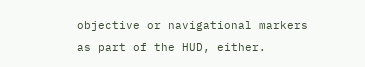objective or navigational markers as part of the HUD, either.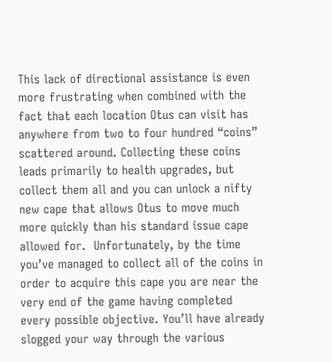This lack of directional assistance is even more frustrating when combined with the fact that each location Otus can visit has anywhere from two to four hundred “coins” scattered around. Collecting these coins leads primarily to health upgrades, but collect them all and you can unlock a nifty new cape that allows Otus to move much more quickly than his standard issue cape allowed for.  Unfortunately, by the time you’ve managed to collect all of the coins in order to acquire this cape you are near the very end of the game having completed every possible objective. You’ll have already slogged your way through the various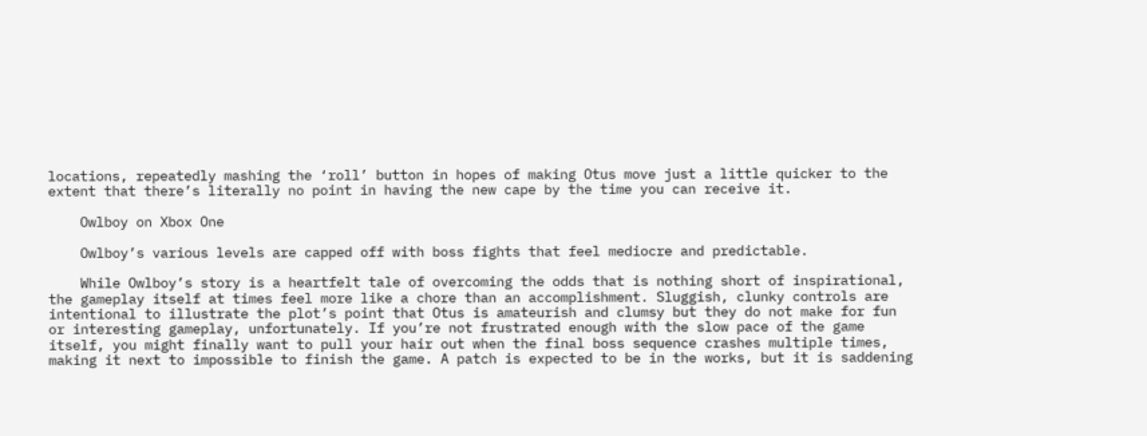locations, repeatedly mashing the ‘roll’ button in hopes of making Otus move just a little quicker to the extent that there’s literally no point in having the new cape by the time you can receive it.

    Owlboy on Xbox One

    Owlboy’s various levels are capped off with boss fights that feel mediocre and predictable.

    While Owlboy’s story is a heartfelt tale of overcoming the odds that is nothing short of inspirational, the gameplay itself at times feel more like a chore than an accomplishment. Sluggish, clunky controls are intentional to illustrate the plot’s point that Otus is amateurish and clumsy but they do not make for fun or interesting gameplay, unfortunately. If you’re not frustrated enough with the slow pace of the game itself, you might finally want to pull your hair out when the final boss sequence crashes multiple times, making it next to impossible to finish the game. A patch is expected to be in the works, but it is saddening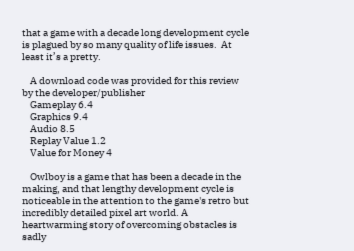that a game with a decade long development cycle is plagued by so many quality of life issues.  At least it’s a pretty.

    A download code was provided for this review by the developer/publisher
    Gameplay 6.4
    Graphics 9.4
    Audio 8.5
    Replay Value 1.2
    Value for Money 4

    Owlboy is a game that has been a decade in the making, and that lengthy development cycle is noticeable in the attention to the game's retro but incredibly detailed pixel art world. A heartwarming story of overcoming obstacles is sadly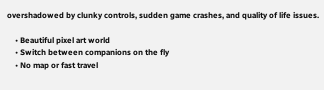overshadowed by clunky controls, sudden game crashes, and quality of life issues.

    • Beautiful pixel art world
    • Switch between companions on the fly
    • No map or fast travel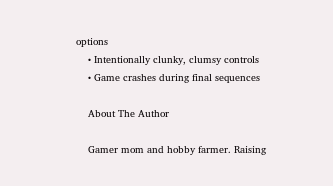options
    • Intentionally clunky, clumsy controls
    • Game crashes during final sequences

    About The Author

    Gamer mom and hobby farmer. Raising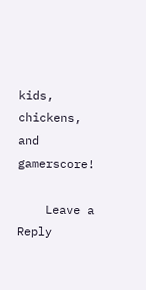kids, chickens, and gamerscore!

    Leave a Reply